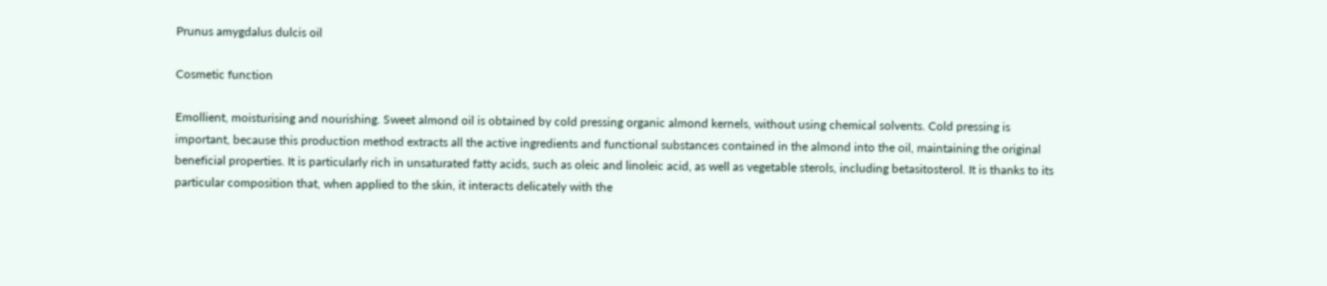Prunus amygdalus dulcis oil

Cosmetic function

Emollient, moisturising and nourishing. Sweet almond oil is obtained by cold pressing organic almond kernels, without using chemical solvents. Cold pressing is important, because this production method extracts all the active ingredients and functional substances contained in the almond into the oil, maintaining the original beneficial properties. It is particularly rich in unsaturated fatty acids, such as oleic and linoleic acid, as well as vegetable sterols, including betasitosterol. It is thanks to its particular composition that, when applied to the skin, it interacts delicately with the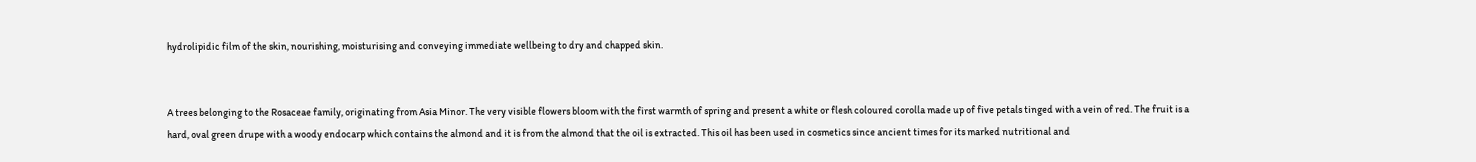hydrolipidic film of the skin, nourishing, moisturising and conveying immediate wellbeing to dry and chapped skin.


A trees belonging to the Rosaceae family, originating from Asia Minor. The very visible flowers bloom with the first warmth of spring and present a white or flesh coloured corolla made up of five petals tinged with a vein of red. The fruit is a hard, oval green drupe with a woody endocarp which contains the almond and it is from the almond that the oil is extracted. This oil has been used in cosmetics since ancient times for its marked nutritional and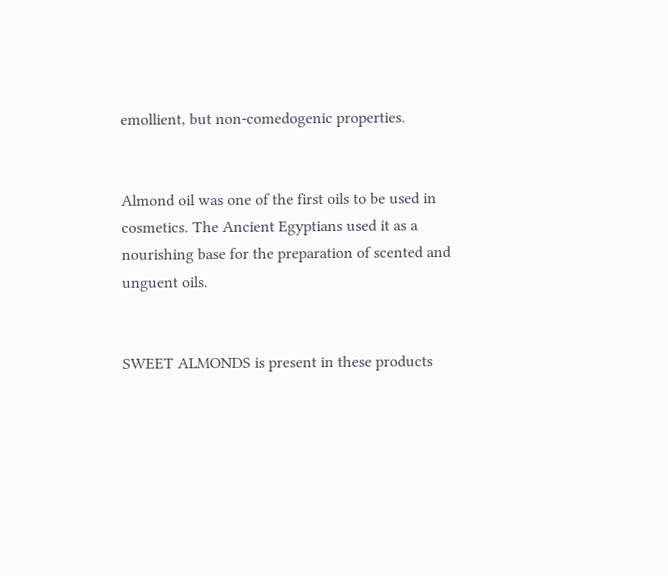emollient, but non-comedogenic properties.


Almond oil was one of the first oils to be used in cosmetics. The Ancient Egyptians used it as a nourishing base for the preparation of scented and unguent oils.


SWEET ALMONDS is present in these products